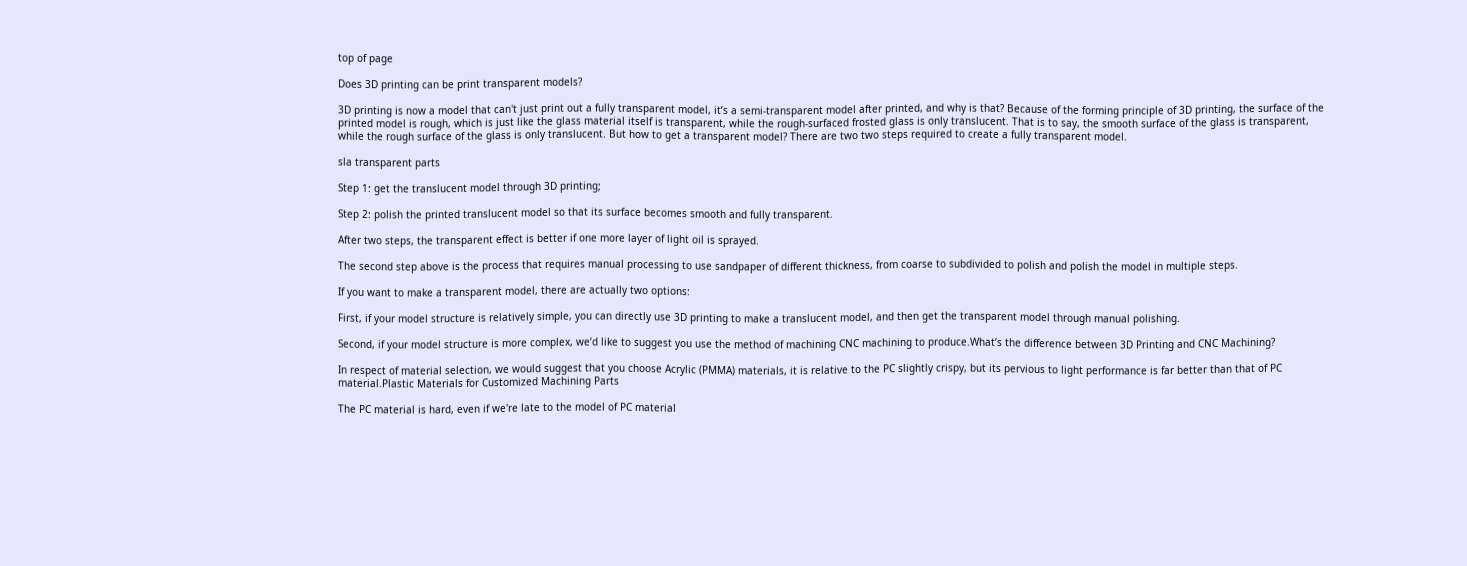top of page

Does 3D printing can be print transparent models?

3D printing is now a model that can't just print out a fully transparent model, it’s a semi-transparent model after printed, and why is that? Because of the forming principle of 3D printing, the surface of the printed model is rough, which is just like the glass material itself is transparent, while the rough-surfaced frosted glass is only translucent. That is to say, the smooth surface of the glass is transparent, while the rough surface of the glass is only translucent. But how to get a transparent model? There are two two steps required to create a fully transparent model.

sla transparent parts

Step 1: get the translucent model through 3D printing;

Step 2: polish the printed translucent model so that its surface becomes smooth and fully transparent.

After two steps, the transparent effect is better if one more layer of light oil is sprayed.

The second step above is the process that requires manual processing to use sandpaper of different thickness, from coarse to subdivided to polish and polish the model in multiple steps.

If you want to make a transparent model, there are actually two options:

First, if your model structure is relatively simple, you can directly use 3D printing to make a translucent model, and then get the transparent model through manual polishing.

Second, if your model structure is more complex, we’d like to suggest you use the method of machining CNC machining to produce.What’s the difference between 3D Printing and CNC Machining?

In respect of material selection, we would suggest that you choose Acrylic (PMMA) materials, it is relative to the PC slightly crispy, but its pervious to light performance is far better than that of PC material.Plastic Materials for Customized Machining Parts

The PC material is hard, even if we're late to the model of PC material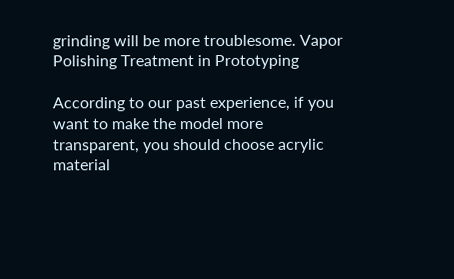grinding will be more troublesome. Vapor Polishing Treatment in Prototyping

According to our past experience, if you want to make the model more transparent, you should choose acrylic material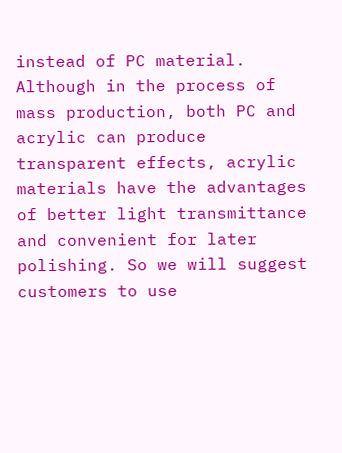instead of PC material. Although in the process of mass production, both PC and acrylic can produce transparent effects, acrylic materials have the advantages of better light transmittance and convenient for later polishing. So we will suggest customers to use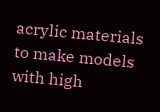acrylic materials to make models with high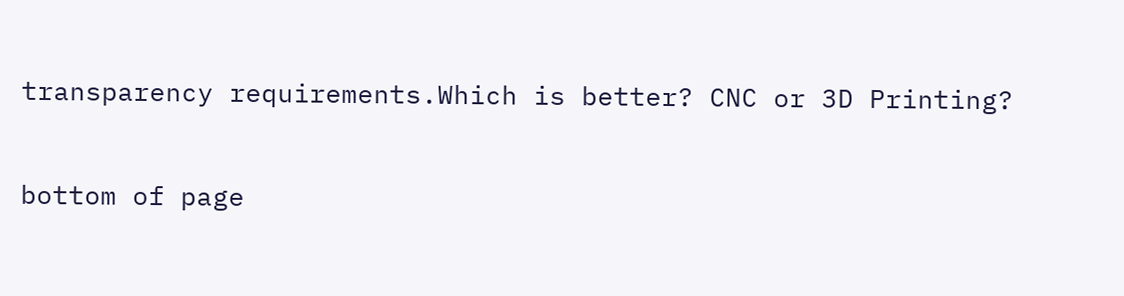transparency requirements.Which is better? CNC or 3D Printing?

bottom of page